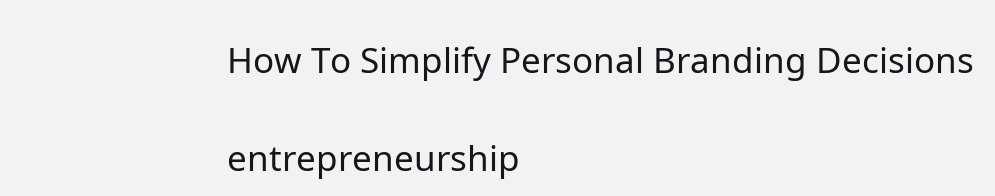How To Simplify Personal Branding Decisions

entrepreneurship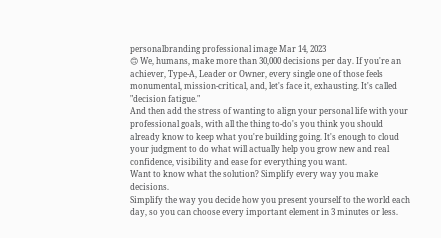personalbranding professional image Mar 14, 2023
🙃 We, humans, make more than 30,000 decisions per day. If you're an achiever, Type-A, Leader or Owner, every single one of those feels monumental, mission-critical, and, let's face it, exhausting. It's called "decision fatigue."
And then add the stress of wanting to align your personal life with your professional goals, with all the thing to-do's you think you should already know to keep what you're building going. It's enough to cloud your judgment to do what will actually help you grow new and real confidence, visibility and ease for everything you want.
Want to know what the solution? Simplify every way you make decisions.
Simplify the way you decide how you present yourself to the world each day, so you can choose every important element in 3 minutes or less.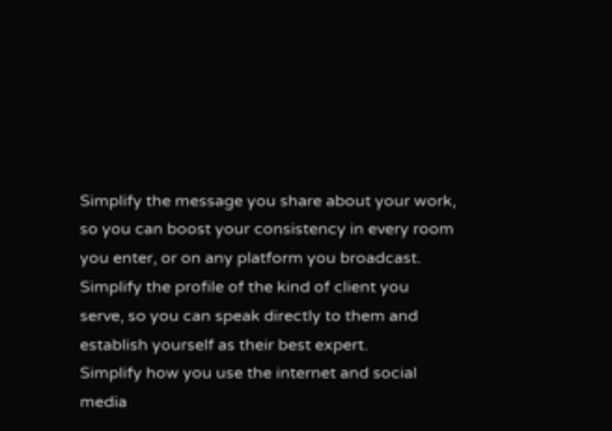Simplify the message you share about your work, so you can boost your consistency in every room you enter, or on any platform you broadcast.
Simplify the profile of the kind of client you serve, so you can speak directly to them and establish yourself as their best expert.
Simplify how you use the internet and social media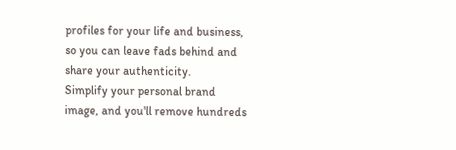profiles for your life and business, so you can leave fads behind and share your authenticity.
Simplify your personal brand image, and you'll remove hundreds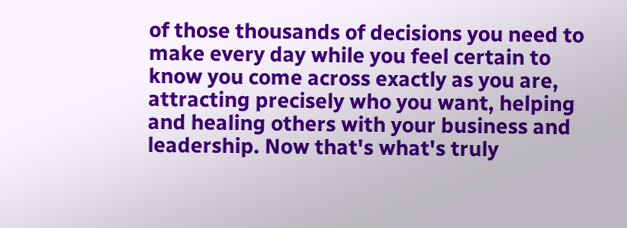of those thousands of decisions you need to make every day while you feel certain to know you come across exactly as you are, attracting precisely who you want, helping and healing others with your business and leadership. Now that's what's truly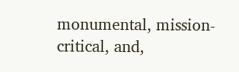monumental, mission-critical, and,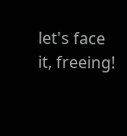let's face it, freeing!